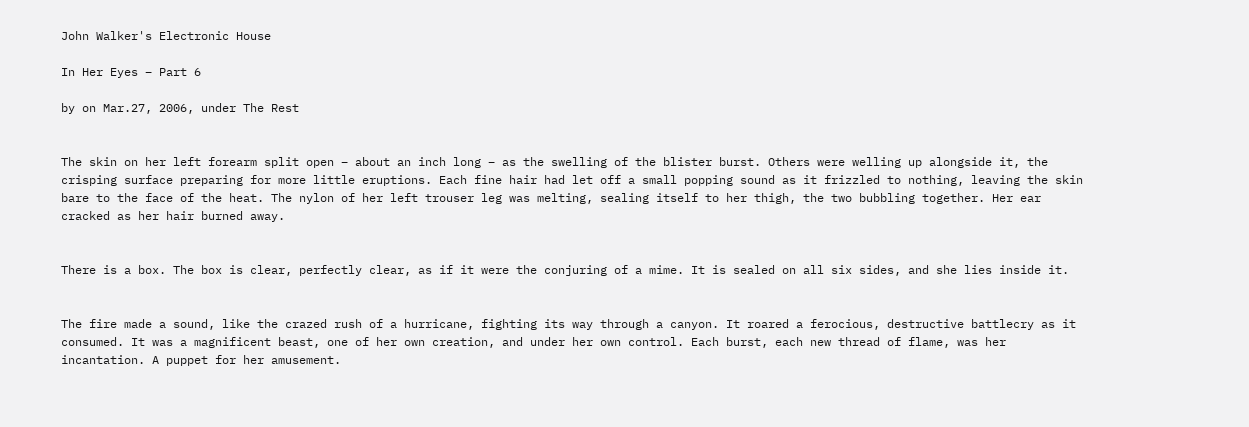John Walker's Electronic House

In Her Eyes – Part 6

by on Mar.27, 2006, under The Rest


The skin on her left forearm split open – about an inch long – as the swelling of the blister burst. Others were welling up alongside it, the crisping surface preparing for more little eruptions. Each fine hair had let off a small popping sound as it frizzled to nothing, leaving the skin bare to the face of the heat. The nylon of her left trouser leg was melting, sealing itself to her thigh, the two bubbling together. Her ear cracked as her hair burned away.


There is a box. The box is clear, perfectly clear, as if it were the conjuring of a mime. It is sealed on all six sides, and she lies inside it.


The fire made a sound, like the crazed rush of a hurricane, fighting its way through a canyon. It roared a ferocious, destructive battlecry as it consumed. It was a magnificent beast, one of her own creation, and under her own control. Each burst, each new thread of flame, was her incantation. A puppet for her amusement.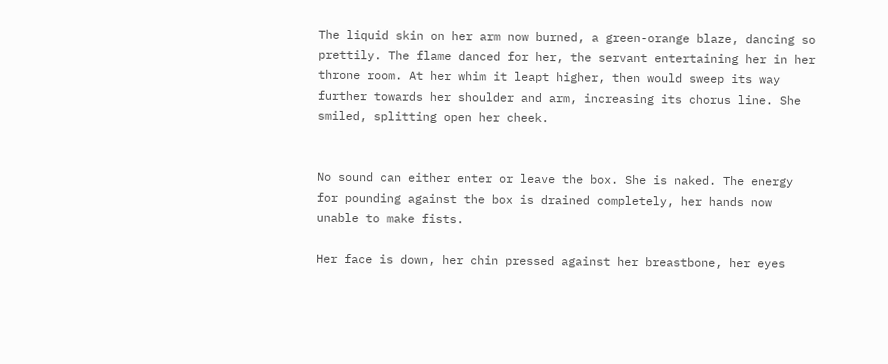The liquid skin on her arm now burned, a green-orange blaze, dancing so prettily. The flame danced for her, the servant entertaining her in her throne room. At her whim it leapt higher, then would sweep its way further towards her shoulder and arm, increasing its chorus line. She smiled, splitting open her cheek.


No sound can either enter or leave the box. She is naked. The energy for pounding against the box is drained completely, her hands now unable to make fists.

Her face is down, her chin pressed against her breastbone, her eyes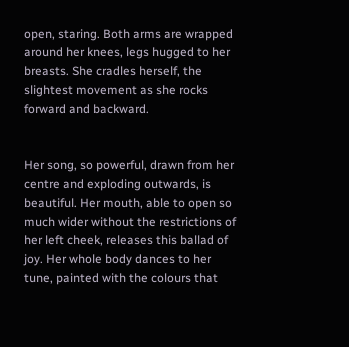open, staring. Both arms are wrapped around her knees, legs hugged to her breasts. She cradles herself, the slightest movement as she rocks forward and backward.


Her song, so powerful, drawn from her centre and exploding outwards, is beautiful. Her mouth, able to open so much wider without the restrictions of her left cheek, releases this ballad of joy. Her whole body dances to her tune, painted with the colours that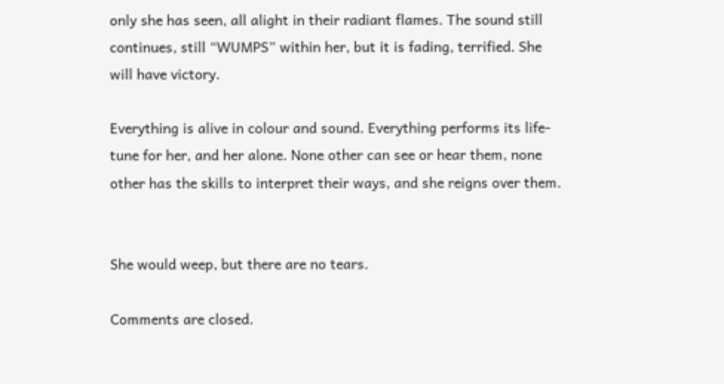only she has seen, all alight in their radiant flames. The sound still continues, still “WUMPS” within her, but it is fading, terrified. She will have victory.

Everything is alive in colour and sound. Everything performs its life-tune for her, and her alone. None other can see or hear them, none other has the skills to interpret their ways, and she reigns over them.


She would weep, but there are no tears.

Comments are closed.